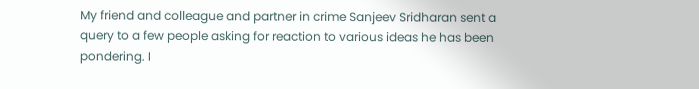My friend and colleague and partner in crime Sanjeev Sridharan sent a query to a few people asking for reaction to various ideas he has been pondering. I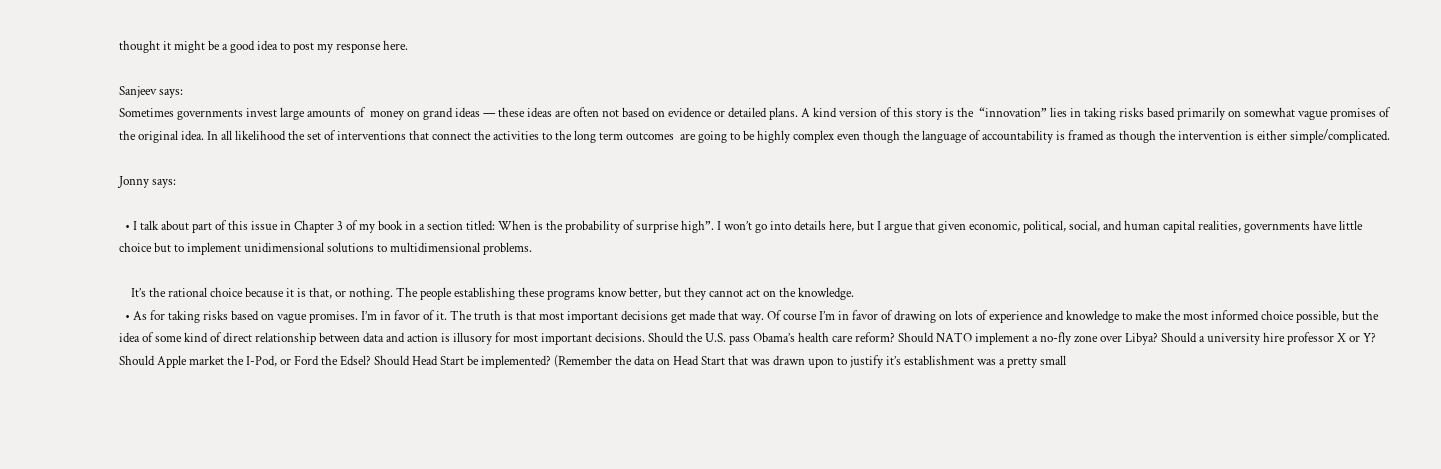thought it might be a good idea to post my response here.

Sanjeev says:
Sometimes governments invest large amounts of  money on grand ideas — these ideas are often not based on evidence or detailed plans. A kind version of this story is the  “innovation” lies in taking risks based primarily on somewhat vague promises of the original idea. In all likelihood the set of interventions that connect the activities to the long term outcomes  are going to be highly complex even though the language of accountability is framed as though the intervention is either simple/complicated.

Jonny says:

  • I talk about part of this issue in Chapter 3 of my book in a section titled: When is the probability of surprise high”. I won’t go into details here, but I argue that given economic, political, social, and human capital realities, governments have little choice but to implement unidimensional solutions to multidimensional problems.

    It’s the rational choice because it is that, or nothing. The people establishing these programs know better, but they cannot act on the knowledge.
  • As for taking risks based on vague promises. I’m in favor of it. The truth is that most important decisions get made that way. Of course I’m in favor of drawing on lots of experience and knowledge to make the most informed choice possible, but the idea of some kind of direct relationship between data and action is illusory for most important decisions. Should the U.S. pass Obama’s health care reform? Should NATO implement a no-fly zone over Libya? Should a university hire professor X or Y? Should Apple market the I-Pod, or Ford the Edsel? Should Head Start be implemented? (Remember the data on Head Start that was drawn upon to justify it’s establishment was a pretty small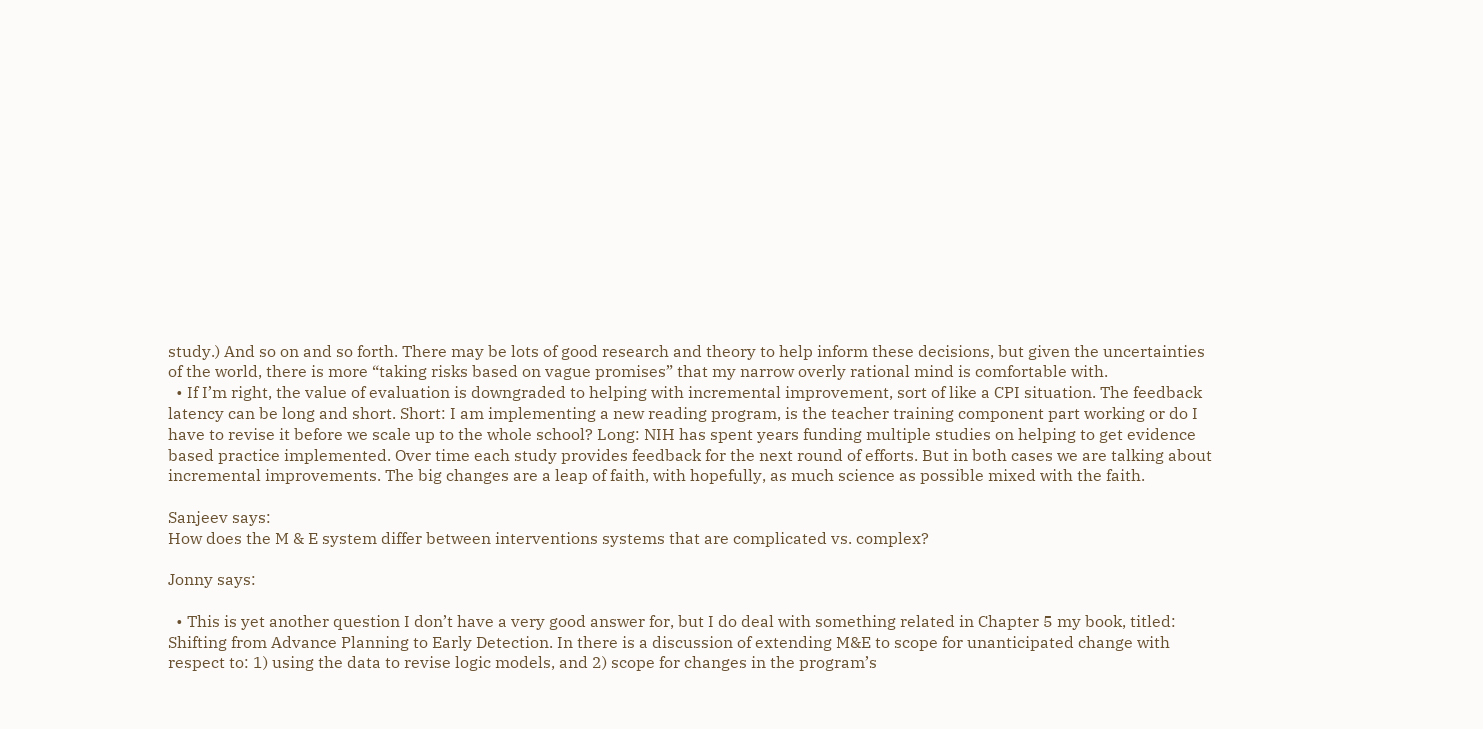study.) And so on and so forth. There may be lots of good research and theory to help inform these decisions, but given the uncertainties of the world, there is more “taking risks based on vague promises” that my narrow overly rational mind is comfortable with.
  • If I’m right, the value of evaluation is downgraded to helping with incremental improvement, sort of like a CPI situation. The feedback latency can be long and short. Short: I am implementing a new reading program, is the teacher training component part working or do I have to revise it before we scale up to the whole school? Long: NIH has spent years funding multiple studies on helping to get evidence based practice implemented. Over time each study provides feedback for the next round of efforts. But in both cases we are talking about incremental improvements. The big changes are a leap of faith, with hopefully, as much science as possible mixed with the faith.

Sanjeev says:
How does the M & E system differ between interventions systems that are complicated vs. complex?

Jonny says:

  • This is yet another question I don’t have a very good answer for, but I do deal with something related in Chapter 5 my book, titled: Shifting from Advance Planning to Early Detection. In there is a discussion of extending M&E to scope for unanticipated change with respect to: 1) using the data to revise logic models, and 2) scope for changes in the program’s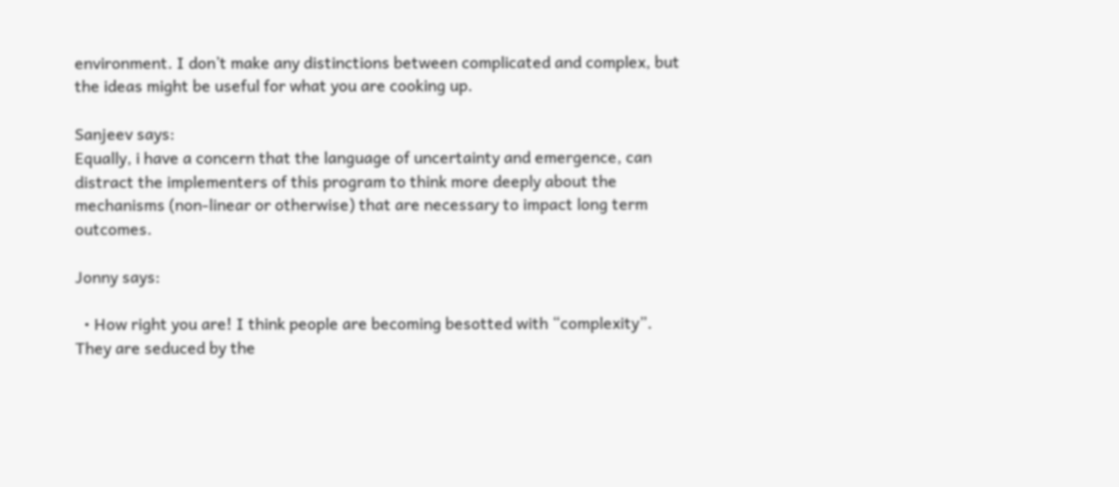environment. I don’t make any distinctions between complicated and complex, but the ideas might be useful for what you are cooking up.

Sanjeev says:
Equally, i have a concern that the language of uncertainty and emergence, can distract the implementers of this program to think more deeply about the mechanisms (non-linear or otherwise) that are necessary to impact long term outcomes.

Jonny says:

  • How right you are! I think people are becoming besotted with “complexity”. They are seduced by the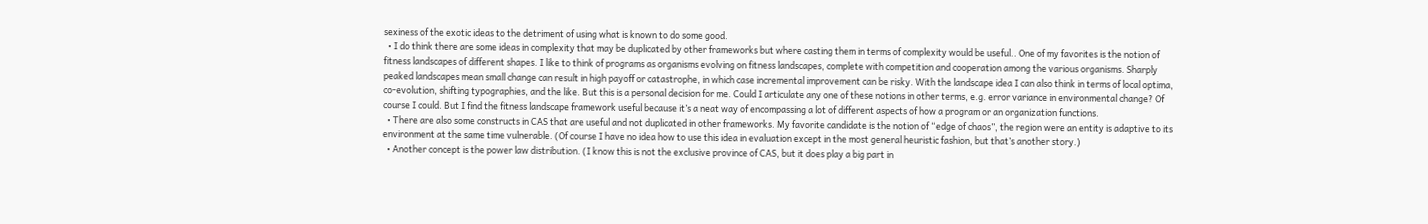sexiness of the exotic ideas to the detriment of using what is known to do some good.
  • I do think there are some ideas in complexity that may be duplicated by other frameworks but where casting them in terms of complexity would be useful.. One of my favorites is the notion of fitness landscapes of different shapes. I like to think of programs as organisms evolving on fitness landscapes, complete with competition and cooperation among the various organisms. Sharply peaked landscapes mean small change can result in high payoff or catastrophe, in which case incremental improvement can be risky. With the landscape idea I can also think in terms of local optima, co-evolution, shifting typographies, and the like. But this is a personal decision for me. Could I articulate any one of these notions in other terms, e.g. error variance in environmental change? Of course I could. But I find the fitness landscape framework useful because it’s a neat way of encompassing a lot of different aspects of how a program or an organization functions.
  • There are also some constructs in CAS that are useful and not duplicated in other frameworks. My favorite candidate is the notion of “edge of chaos”, the region were an entity is adaptive to its environment at the same time vulnerable. (Of course I have no idea how to use this idea in evaluation except in the most general heuristic fashion, but that’s another story.)
  • Another concept is the power law distribution. (I know this is not the exclusive province of CAS, but it does play a big part in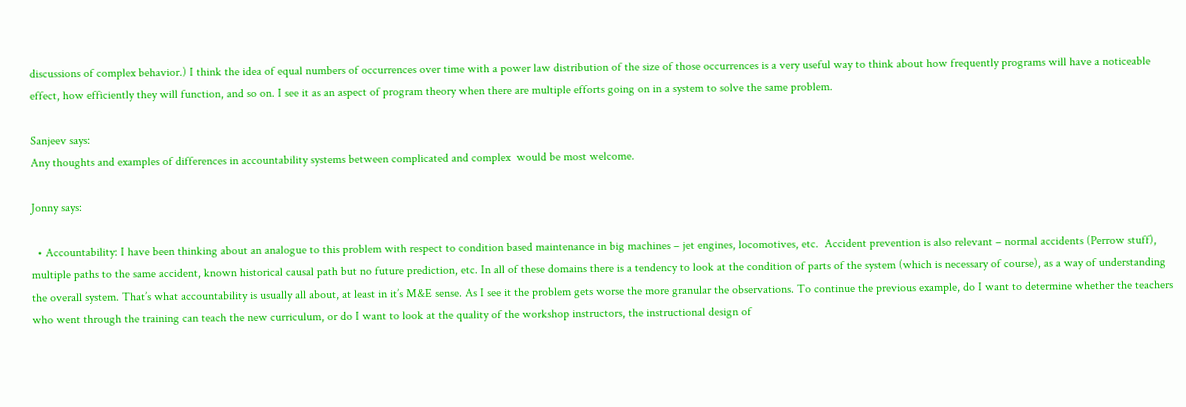discussions of complex behavior.) I think the idea of equal numbers of occurrences over time with a power law distribution of the size of those occurrences is a very useful way to think about how frequently programs will have a noticeable effect, how efficiently they will function, and so on. I see it as an aspect of program theory when there are multiple efforts going on in a system to solve the same problem.

Sanjeev says:
Any thoughts and examples of differences in accountability systems between complicated and complex  would be most welcome.

Jonny says:

  • Accountability: I have been thinking about an analogue to this problem with respect to condition based maintenance in big machines – jet engines, locomotives, etc.  Accident prevention is also relevant – normal accidents (Perrow stuff), multiple paths to the same accident, known historical causal path but no future prediction, etc. In all of these domains there is a tendency to look at the condition of parts of the system (which is necessary of course), as a way of understanding the overall system. That’s what accountability is usually all about, at least in it’s M&E sense. As I see it the problem gets worse the more granular the observations. To continue the previous example, do I want to determine whether the teachers who went through the training can teach the new curriculum, or do I want to look at the quality of the workshop instructors, the instructional design of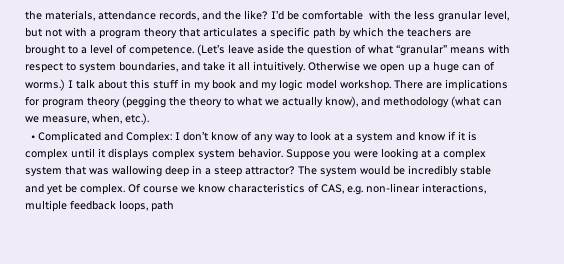the materials, attendance records, and the like? I’d be comfortable  with the less granular level, but not with a program theory that articulates a specific path by which the teachers are brought to a level of competence. (Let’s leave aside the question of what “granular” means with respect to system boundaries, and take it all intuitively. Otherwise we open up a huge can of worms.) I talk about this stuff in my book and my logic model workshop. There are implications for program theory (pegging the theory to what we actually know), and methodology (what can we measure, when, etc.).
  • Complicated and Complex: I don’t know of any way to look at a system and know if it is complex until it displays complex system behavior. Suppose you were looking at a complex system that was wallowing deep in a steep attractor? The system would be incredibly stable and yet be complex. Of course we know characteristics of CAS, e.g. non-linear interactions, multiple feedback loops, path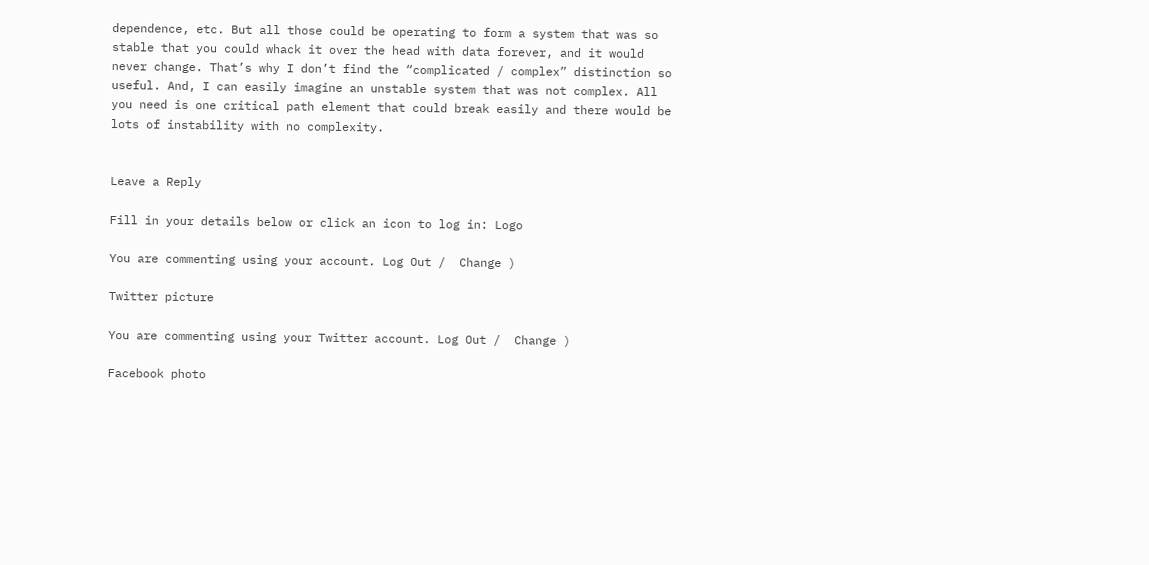dependence, etc. But all those could be operating to form a system that was so stable that you could whack it over the head with data forever, and it would never change. That’s why I don’t find the “complicated / complex” distinction so useful. And, I can easily imagine an unstable system that was not complex. All you need is one critical path element that could break easily and there would be lots of instability with no complexity.


Leave a Reply

Fill in your details below or click an icon to log in: Logo

You are commenting using your account. Log Out /  Change )

Twitter picture

You are commenting using your Twitter account. Log Out /  Change )

Facebook photo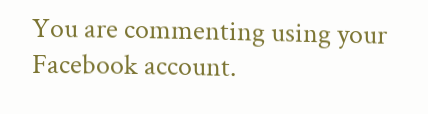You are commenting using your Facebook account.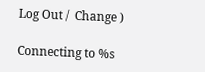Log Out /  Change )

Connecting to %s